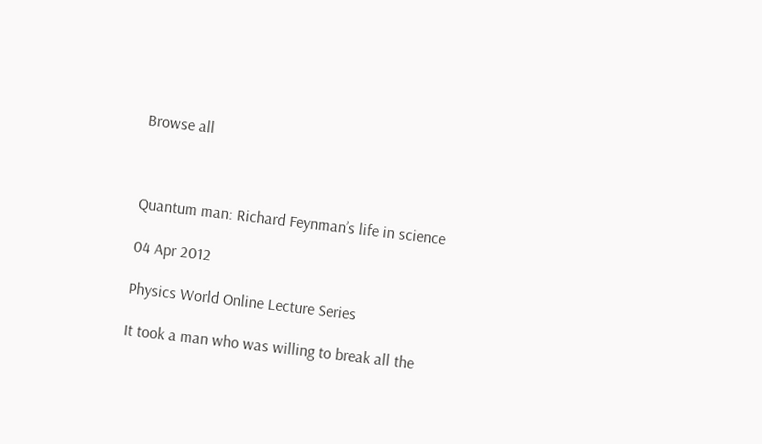Browse all



Quantum man: Richard Feynman’s life in science

04 Apr 2012

Physics World Online Lecture Series

It took a man who was willing to break all the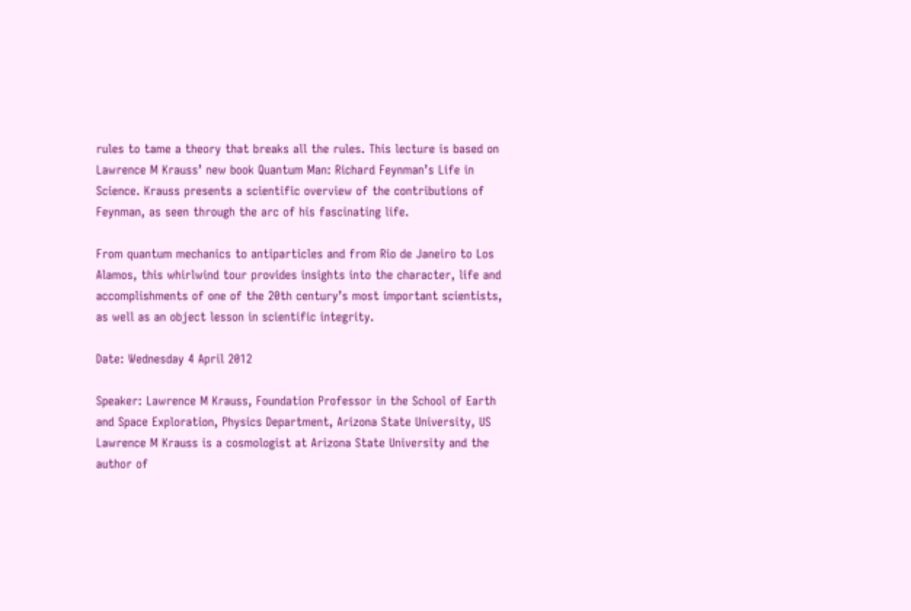rules to tame a theory that breaks all the rules. This lecture is based on Lawrence M Krauss’ new book Quantum Man: Richard Feynman’s Life in Science. Krauss presents a scientific overview of the contributions of Feynman, as seen through the arc of his fascinating life.

From quantum mechanics to antiparticles and from Rio de Janeiro to Los Alamos, this whirlwind tour provides insights into the character, life and accomplishments of one of the 20th century’s most important scientists, as well as an object lesson in scientific integrity.

Date: Wednesday 4 April 2012

Speaker: Lawrence M Krauss, Foundation Professor in the School of Earth and Space Exploration, Physics Department, Arizona State University, US
Lawrence M Krauss is a cosmologist at Arizona State University and the author of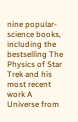nine popular-science books, including the bestselling The Physics of Star Trek and his most recent work A Universe from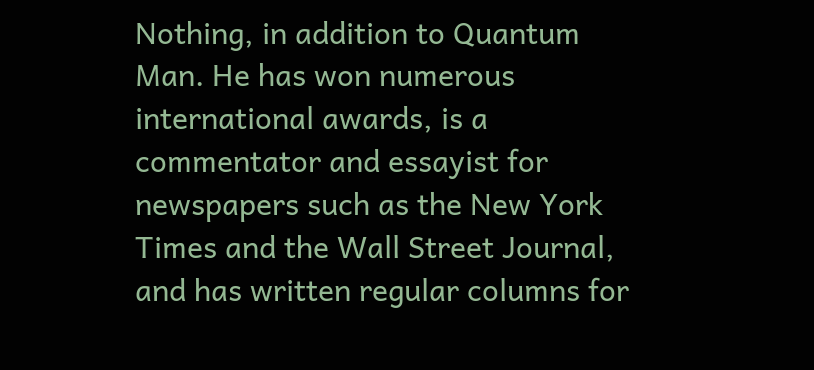Nothing, in addition to Quantum Man. He has won numerous international awards, is a commentator and essayist for newspapers such as the New York Times and the Wall Street Journal, and has written regular columns for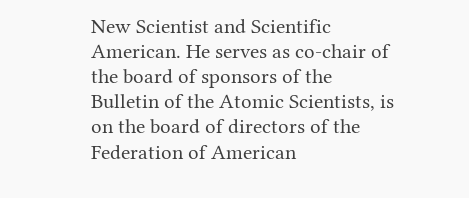New Scientist and Scientific American. He serves as co-chair of the board of sponsors of the Bulletin of the Atomic Scientists, is on the board of directors of the Federation of American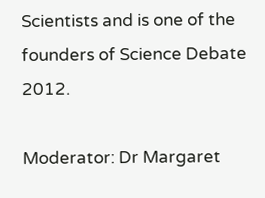Scientists and is one of the founders of Science Debate 2012.

Moderator: Dr Margaret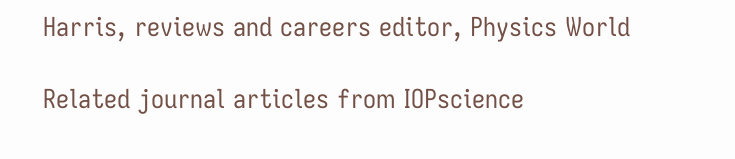Harris, reviews and careers editor, Physics World

Related journal articles from IOPscience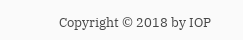Copyright © 2018 by IOP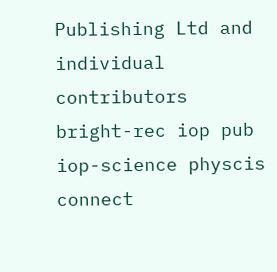Publishing Ltd and individual contributors
bright-rec iop pub iop-science physcis connect